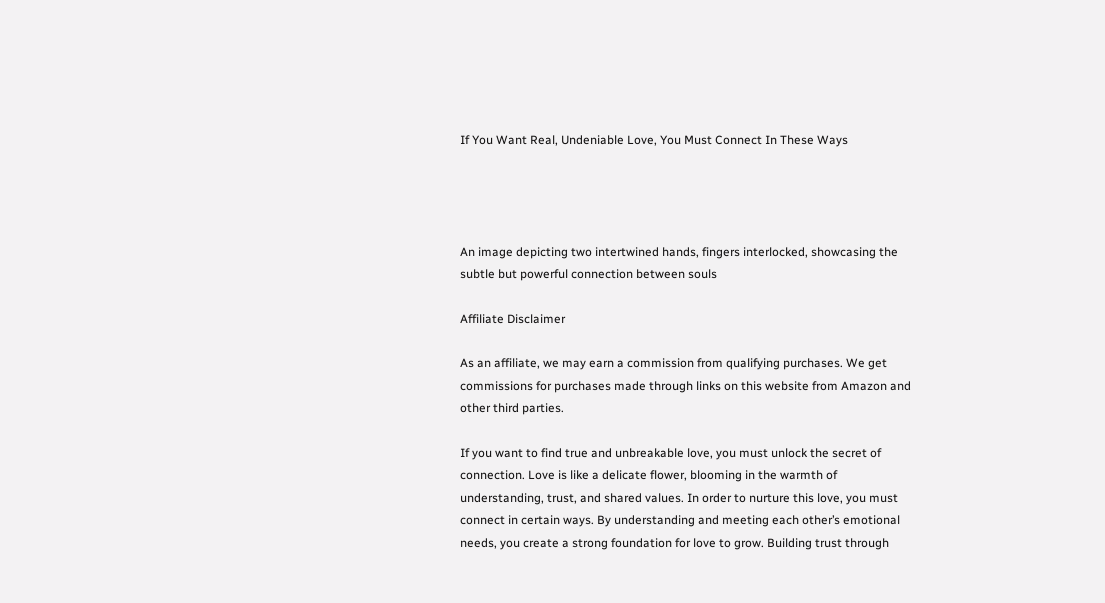If You Want Real, Undeniable Love, You Must Connect In These Ways




An image depicting two intertwined hands, fingers interlocked, showcasing the subtle but powerful connection between souls

Affiliate Disclaimer

As an affiliate, we may earn a commission from qualifying purchases. We get commissions for purchases made through links on this website from Amazon and other third parties.

If you want to find true and unbreakable love, you must unlock the secret of connection. Love is like a delicate flower, blooming in the warmth of understanding, trust, and shared values. In order to nurture this love, you must connect in certain ways. By understanding and meeting each other’s emotional needs, you create a strong foundation for love to grow. Building trust through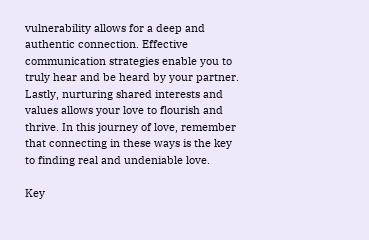vulnerability allows for a deep and authentic connection. Effective communication strategies enable you to truly hear and be heard by your partner. Lastly, nurturing shared interests and values allows your love to flourish and thrive. In this journey of love, remember that connecting in these ways is the key to finding real and undeniable love.

Key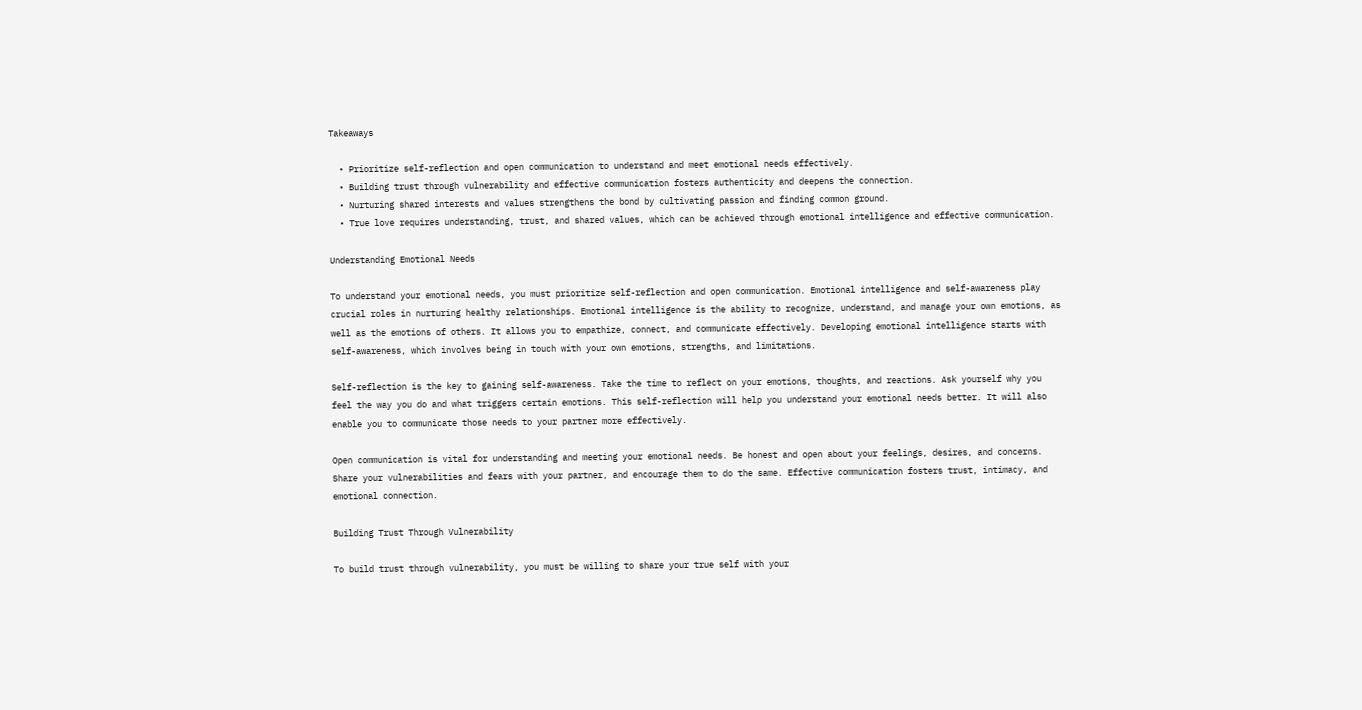Takeaways

  • Prioritize self-reflection and open communication to understand and meet emotional needs effectively.
  • Building trust through vulnerability and effective communication fosters authenticity and deepens the connection.
  • Nurturing shared interests and values strengthens the bond by cultivating passion and finding common ground.
  • True love requires understanding, trust, and shared values, which can be achieved through emotional intelligence and effective communication.

Understanding Emotional Needs

To understand your emotional needs, you must prioritize self-reflection and open communication. Emotional intelligence and self-awareness play crucial roles in nurturing healthy relationships. Emotional intelligence is the ability to recognize, understand, and manage your own emotions, as well as the emotions of others. It allows you to empathize, connect, and communicate effectively. Developing emotional intelligence starts with self-awareness, which involves being in touch with your own emotions, strengths, and limitations.

Self-reflection is the key to gaining self-awareness. Take the time to reflect on your emotions, thoughts, and reactions. Ask yourself why you feel the way you do and what triggers certain emotions. This self-reflection will help you understand your emotional needs better. It will also enable you to communicate those needs to your partner more effectively.

Open communication is vital for understanding and meeting your emotional needs. Be honest and open about your feelings, desires, and concerns. Share your vulnerabilities and fears with your partner, and encourage them to do the same. Effective communication fosters trust, intimacy, and emotional connection.

Building Trust Through Vulnerability

To build trust through vulnerability, you must be willing to share your true self with your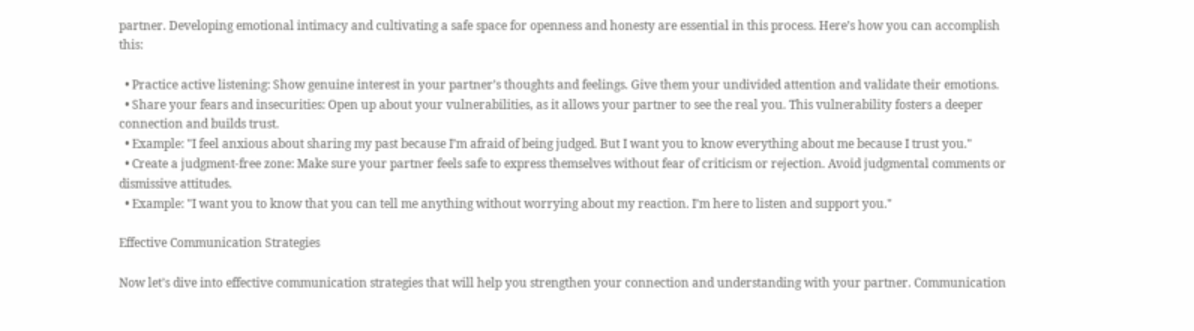partner. Developing emotional intimacy and cultivating a safe space for openness and honesty are essential in this process. Here’s how you can accomplish this:

  • Practice active listening: Show genuine interest in your partner’s thoughts and feelings. Give them your undivided attention and validate their emotions.
  • Share your fears and insecurities: Open up about your vulnerabilities, as it allows your partner to see the real you. This vulnerability fosters a deeper connection and builds trust.
  • Example: "I feel anxious about sharing my past because I’m afraid of being judged. But I want you to know everything about me because I trust you."
  • Create a judgment-free zone: Make sure your partner feels safe to express themselves without fear of criticism or rejection. Avoid judgmental comments or dismissive attitudes.
  • Example: "I want you to know that you can tell me anything without worrying about my reaction. I’m here to listen and support you."

Effective Communication Strategies

Now let’s dive into effective communication strategies that will help you strengthen your connection and understanding with your partner. Communication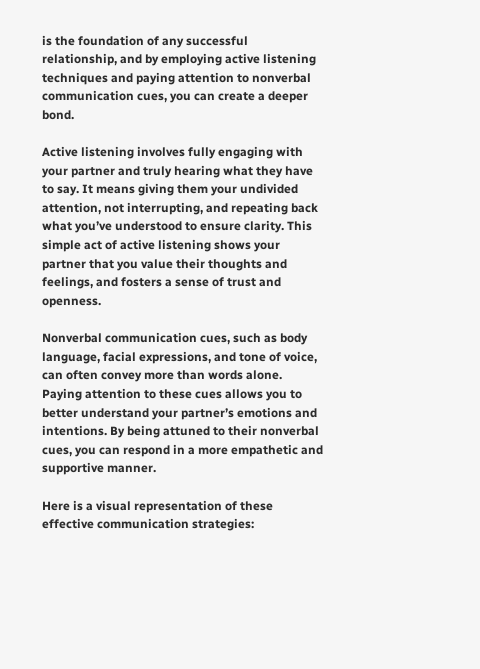is the foundation of any successful relationship, and by employing active listening techniques and paying attention to nonverbal communication cues, you can create a deeper bond.

Active listening involves fully engaging with your partner and truly hearing what they have to say. It means giving them your undivided attention, not interrupting, and repeating back what you’ve understood to ensure clarity. This simple act of active listening shows your partner that you value their thoughts and feelings, and fosters a sense of trust and openness.

Nonverbal communication cues, such as body language, facial expressions, and tone of voice, can often convey more than words alone. Paying attention to these cues allows you to better understand your partner’s emotions and intentions. By being attuned to their nonverbal cues, you can respond in a more empathetic and supportive manner.

Here is a visual representation of these effective communication strategies: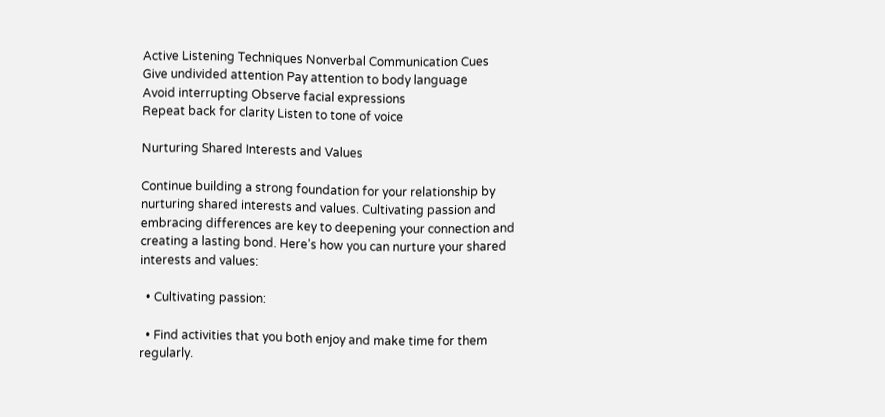Active Listening Techniques Nonverbal Communication Cues
Give undivided attention Pay attention to body language
Avoid interrupting Observe facial expressions
Repeat back for clarity Listen to tone of voice

Nurturing Shared Interests and Values

Continue building a strong foundation for your relationship by nurturing shared interests and values. Cultivating passion and embracing differences are key to deepening your connection and creating a lasting bond. Here’s how you can nurture your shared interests and values:

  • Cultivating passion:

  • Find activities that you both enjoy and make time for them regularly.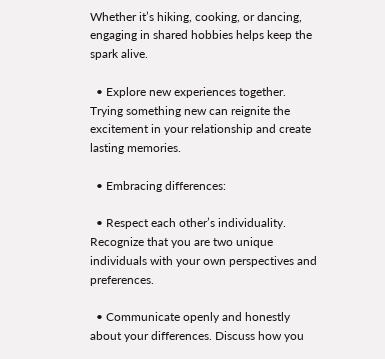Whether it’s hiking, cooking, or dancing, engaging in shared hobbies helps keep the spark alive.

  • Explore new experiences together. Trying something new can reignite the excitement in your relationship and create lasting memories.

  • Embracing differences:

  • Respect each other’s individuality. Recognize that you are two unique individuals with your own perspectives and preferences.

  • Communicate openly and honestly about your differences. Discuss how you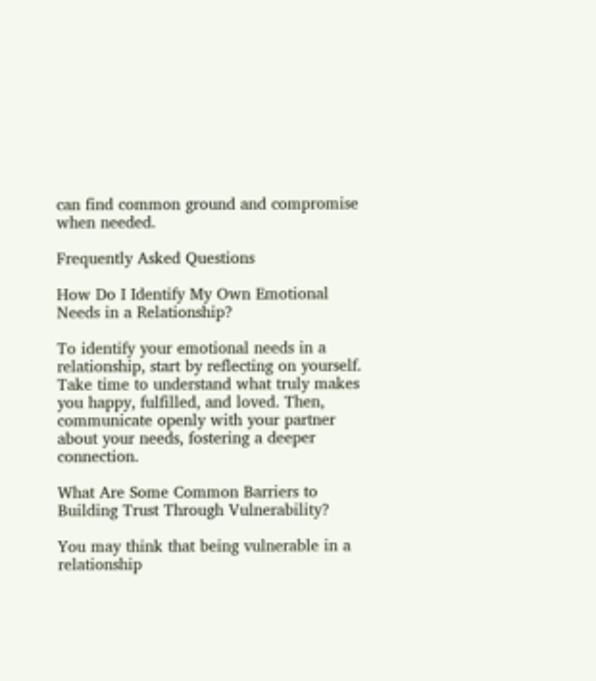can find common ground and compromise when needed.

Frequently Asked Questions

How Do I Identify My Own Emotional Needs in a Relationship?

To identify your emotional needs in a relationship, start by reflecting on yourself. Take time to understand what truly makes you happy, fulfilled, and loved. Then, communicate openly with your partner about your needs, fostering a deeper connection.

What Are Some Common Barriers to Building Trust Through Vulnerability?

You may think that being vulnerable in a relationship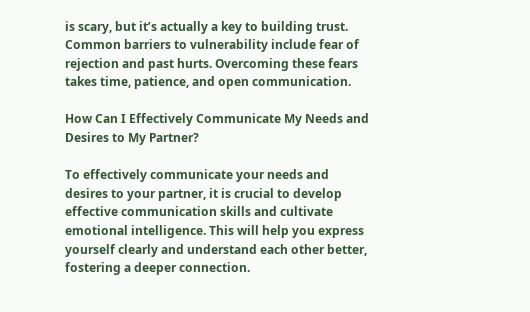is scary, but it’s actually a key to building trust. Common barriers to vulnerability include fear of rejection and past hurts. Overcoming these fears takes time, patience, and open communication.

How Can I Effectively Communicate My Needs and Desires to My Partner?

To effectively communicate your needs and desires to your partner, it is crucial to develop effective communication skills and cultivate emotional intelligence. This will help you express yourself clearly and understand each other better, fostering a deeper connection.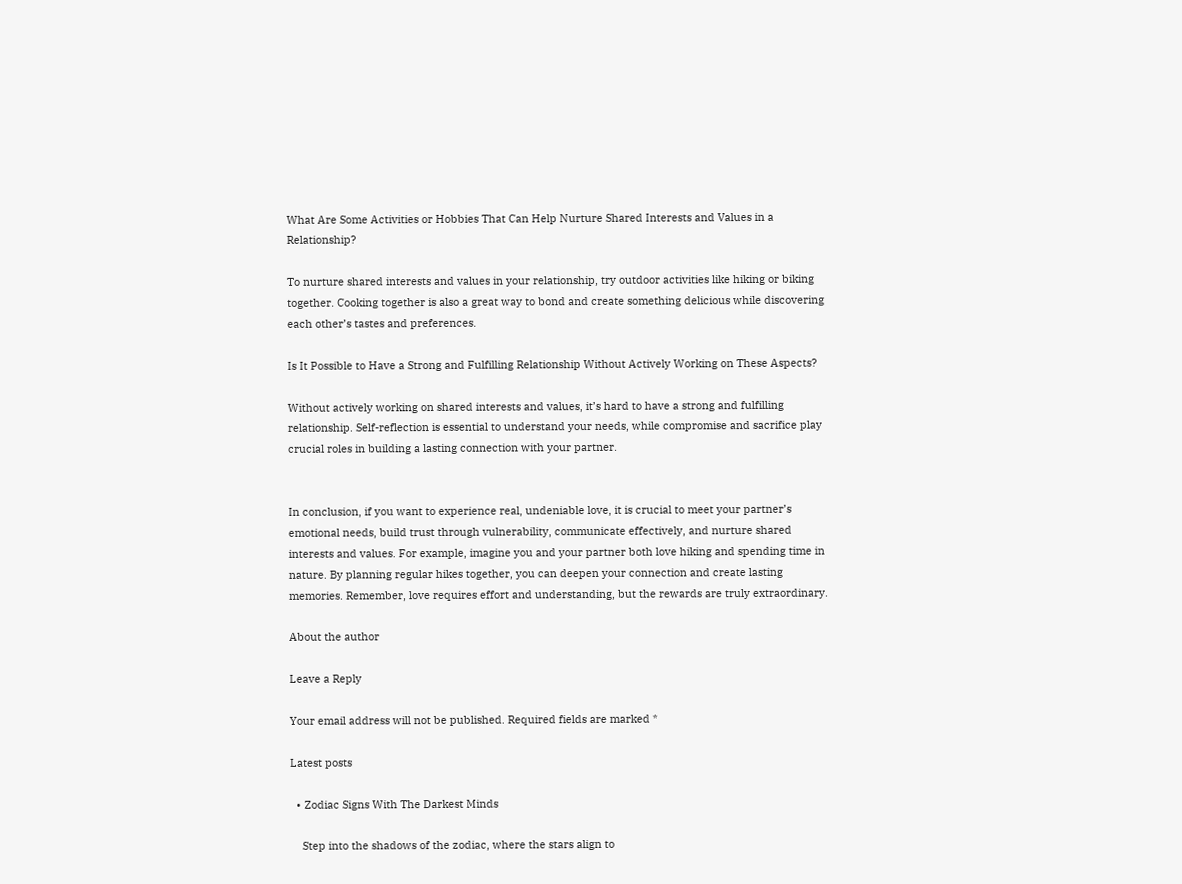What Are Some Activities or Hobbies That Can Help Nurture Shared Interests and Values in a Relationship?

To nurture shared interests and values in your relationship, try outdoor activities like hiking or biking together. Cooking together is also a great way to bond and create something delicious while discovering each other’s tastes and preferences.

Is It Possible to Have a Strong and Fulfilling Relationship Without Actively Working on These Aspects?

Without actively working on shared interests and values, it’s hard to have a strong and fulfilling relationship. Self-reflection is essential to understand your needs, while compromise and sacrifice play crucial roles in building a lasting connection with your partner.


In conclusion, if you want to experience real, undeniable love, it is crucial to meet your partner’s emotional needs, build trust through vulnerability, communicate effectively, and nurture shared interests and values. For example, imagine you and your partner both love hiking and spending time in nature. By planning regular hikes together, you can deepen your connection and create lasting memories. Remember, love requires effort and understanding, but the rewards are truly extraordinary.

About the author

Leave a Reply

Your email address will not be published. Required fields are marked *

Latest posts

  • Zodiac Signs With The Darkest Minds

    Step into the shadows of the zodiac, where the stars align to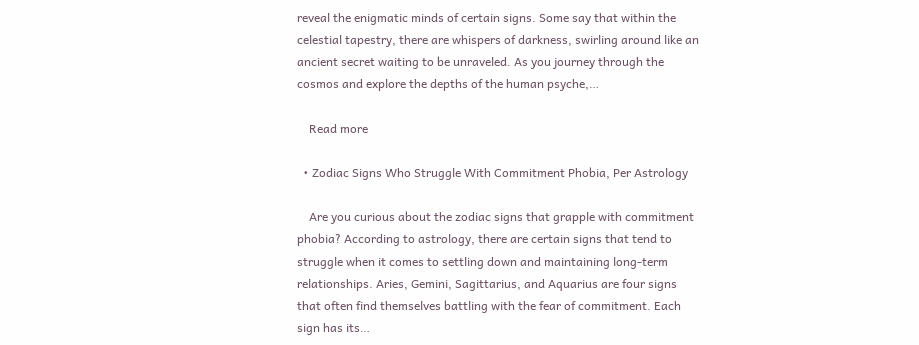reveal the enigmatic minds of certain signs. Some say that within the celestial tapestry, there are whispers of darkness, swirling around like an ancient secret waiting to be unraveled. As you journey through the cosmos and explore the depths of the human psyche,…

    Read more

  • Zodiac Signs Who Struggle With Commitment Phobia, Per Astrology

    Are you curious about the zodiac signs that grapple with commitment phobia? According to astrology, there are certain signs that tend to struggle when it comes to settling down and maintaining long-term relationships. Aries, Gemini, Sagittarius, and Aquarius are four signs that often find themselves battling with the fear of commitment. Each sign has its…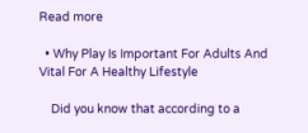Read more

  • Why Play Is Important For Adults And Vital For A Healthy Lifestyle

    Did you know that according to a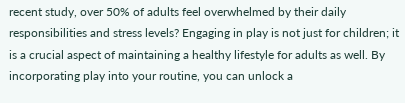recent study, over 50% of adults feel overwhelmed by their daily responsibilities and stress levels? Engaging in play is not just for children; it is a crucial aspect of maintaining a healthy lifestyle for adults as well. By incorporating play into your routine, you can unlock a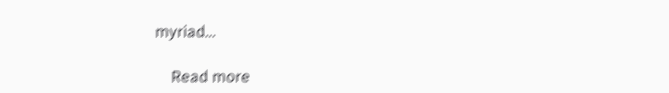myriad…

    Read more